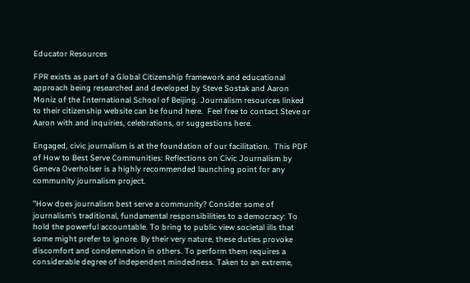Educator Resources

FPR exists as part of a Global Citizenship framework and educational approach being researched and developed by Steve Sostak and Aaron Moniz of the International School of Beijing. Journalism resources linked to their citizenship website can be found here.  Feel free to contact Steve or Aaron with and inquiries, celebrations, or suggestions here.

Engaged, civic journalism is at the foundation of our facilitation.  This PDF of How to Best Serve Communities: Reflections on Civic Journalism by Geneva Overholser is a highly recommended launching point for any community journalism project.

"How does journalism best serve a community? Consider some of journalism’s traditional, fundamental responsibilities to a democracy: To hold the powerful accountable. To bring to public view societal ills that some might prefer to ignore. By their very nature, these duties provoke discomfort and condemnation in others. To perform them requires a considerable degree of independent mindedness. Taken to an extreme,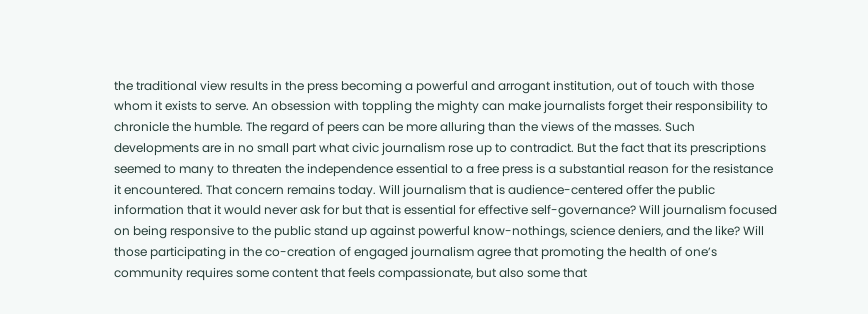the traditional view results in the press becoming a powerful and arrogant institution, out of touch with those whom it exists to serve. An obsession with toppling the mighty can make journalists forget their responsibility to chronicle the humble. The regard of peers can be more alluring than the views of the masses. Such developments are in no small part what civic journalism rose up to contradict. But the fact that its prescriptions seemed to many to threaten the independence essential to a free press is a substantial reason for the resistance it encountered. That concern remains today. Will journalism that is audience-centered offer the public information that it would never ask for but that is essential for effective self-governance? Will journalism focused on being responsive to the public stand up against powerful know-nothings, science deniers, and the like? Will those participating in the co-creation of engaged journalism agree that promoting the health of one’s community requires some content that feels compassionate, but also some that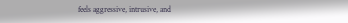feels aggressive, intrusive, and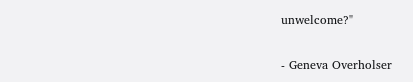unwelcome?"

- Geneva Overholser